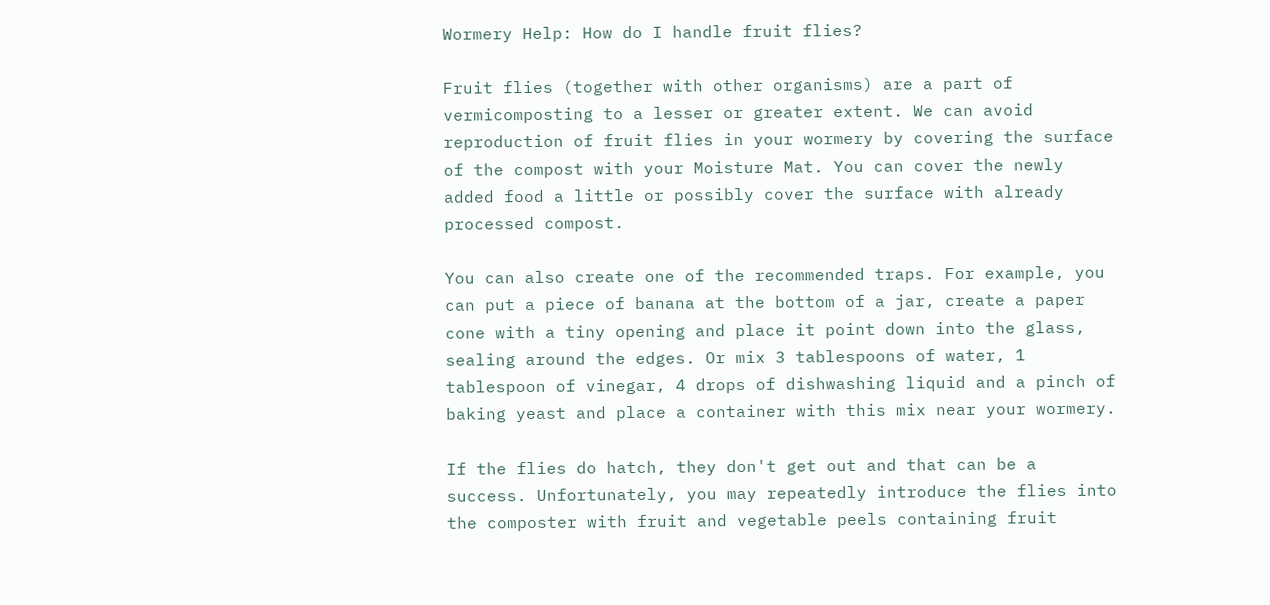Wormery Help: How do I handle fruit flies?

Fruit flies (together with other organisms) are a part of vermicomposting to a lesser or greater extent. We can avoid reproduction of fruit flies in your wormery by covering the surface of the compost with your Moisture Mat. You can cover the newly added food a little or possibly cover the surface with already processed compost.

You can also create one of the recommended traps. For example, you can put a piece of banana at the bottom of a jar, create a paper cone with a tiny opening and place it point down into the glass, sealing around the edges. Or mix 3 tablespoons of water, 1 tablespoon of vinegar, 4 drops of dishwashing liquid and a pinch of baking yeast and place a container with this mix near your wormery.

If the flies do hatch, they don't get out and that can be a success. Unfortunately, you may repeatedly introduce the flies into the composter with fruit and vegetable peels containing fruit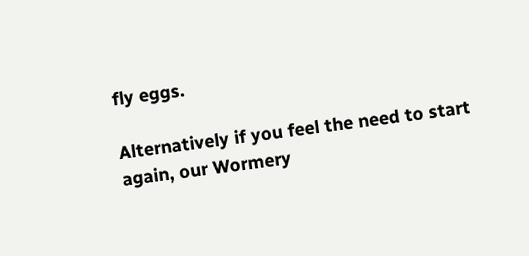fly eggs.

Alternatively if you feel the need to start again, our Wormery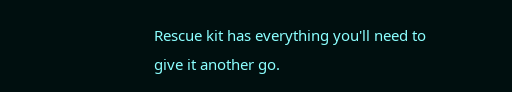Rescue kit has everything you'll need to give it another go.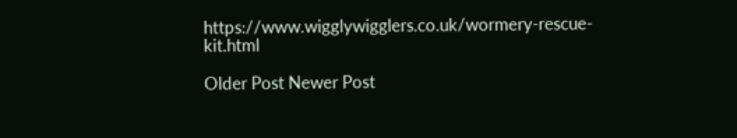https://www.wigglywigglers.co.uk/wormery-rescue-kit.html

Older Post Newer Post